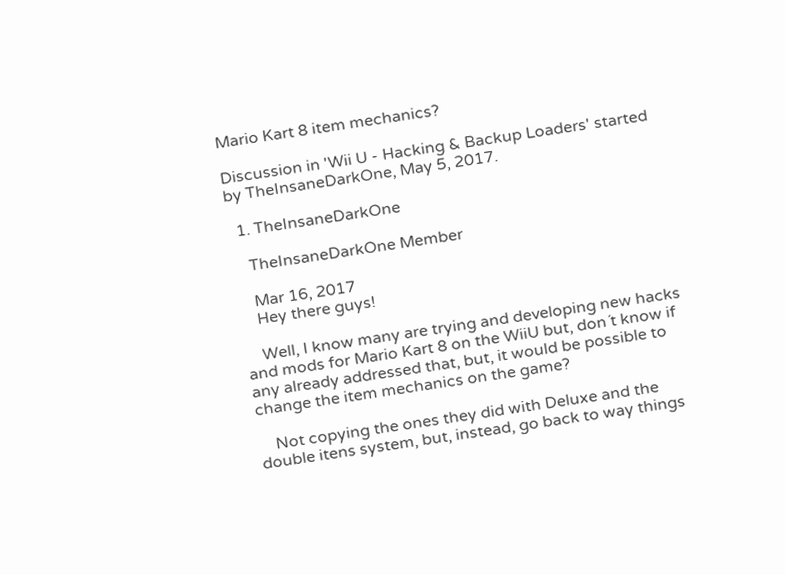Mario Kart 8 item mechanics?

Discussion in 'Wii U - Hacking & Backup Loaders' started by TheInsaneDarkOne, May 5, 2017.

  1. TheInsaneDarkOne

    TheInsaneDarkOne Member

    Mar 16, 2017
    Hey there guys!

    Well, I know many are trying and developing new hacks and mods for Mario Kart 8 on the WiiU but, don´t know if any already addressed that, but, it would be possible to change the item mechanics on the game?

    Not copying the ones they did with Deluxe and the double itens system, but, instead, go back to way things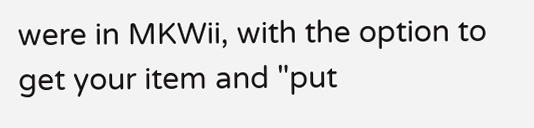were in MKWii, with the option to get your item and "put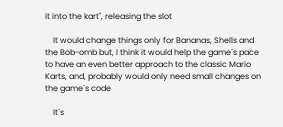it into the kart", releasing the slot

    It would change things only for Bananas, Shells and the Bob-omb but, I think it would help the game´s pace to have an even better approach to the classic Mario Karts, and, probably would only need small changes on the game´s code

    It´s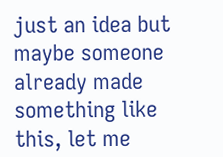just an idea but maybe someone already made something like this, let me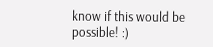know if this would be possible! :)